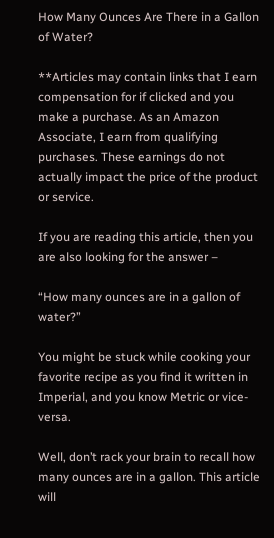How Many Ounces Are There in a Gallon of Water?

**Articles may contain links that I earn compensation for if clicked and you make a purchase. As an Amazon Associate, I earn from qualifying purchases. These earnings do not actually impact the price of the product or service.

If you are reading this article, then you are also looking for the answer –

“How many ounces are in a gallon of water?”

You might be stuck while cooking your favorite recipe as you find it written in Imperial, and you know Metric or vice-versa.

Well, don’t rack your brain to recall how many ounces are in a gallon. This article will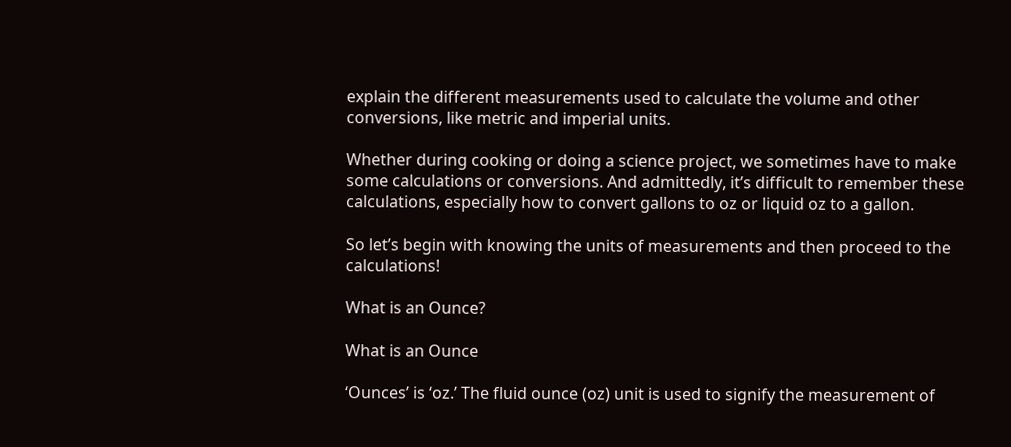explain the different measurements used to calculate the volume and other conversions, like metric and imperial units.

Whether during cooking or doing a science project, we sometimes have to make some calculations or conversions. And admittedly, it’s difficult to remember these calculations, especially how to convert gallons to oz or liquid oz to a gallon.

So let’s begin with knowing the units of measurements and then proceed to the calculations!

What is an Ounce?

What is an Ounce

‘Ounces’ is ‘oz.’ The fluid ounce (oz) unit is used to signify the measurement of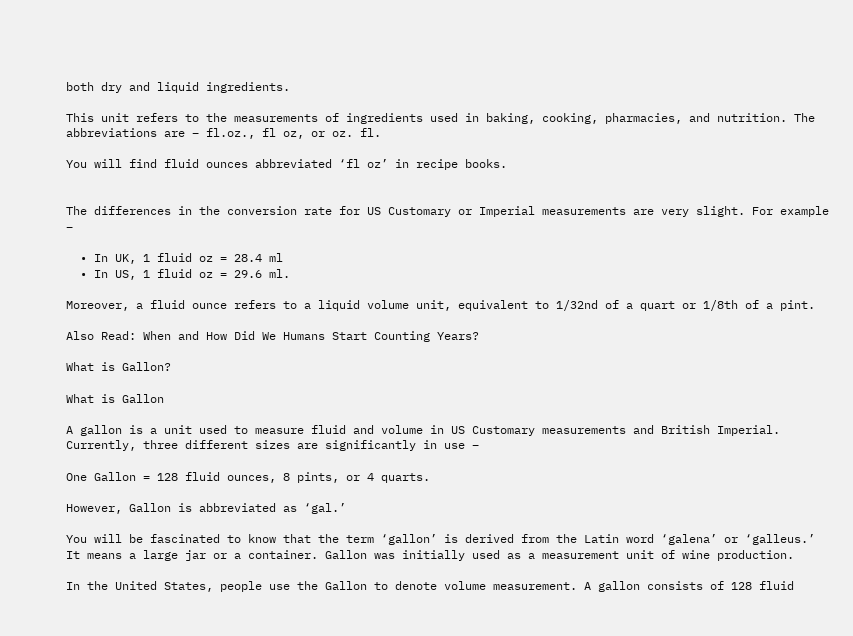both dry and liquid ingredients.

This unit refers to the measurements of ingredients used in baking, cooking, pharmacies, and nutrition. The abbreviations are – fl.oz., fl oz, or oz. fl.

You will find fluid ounces abbreviated ‘fl oz’ in recipe books.


The differences in the conversion rate for US Customary or Imperial measurements are very slight. For example –

  • In UK, 1 fluid oz = 28.4 ml
  • In US, 1 fluid oz = 29.6 ml.

Moreover, a fluid ounce refers to a liquid volume unit, equivalent to 1/32nd of a quart or 1/8th of a pint.

Also Read: When and How Did We Humans Start Counting Years?

What is Gallon?

What is Gallon

A gallon is a unit used to measure fluid and volume in US Customary measurements and British Imperial. Currently, three different sizes are significantly in use –

One Gallon = 128 fluid ounces, 8 pints, or 4 quarts.

However, Gallon is abbreviated as ‘gal.’

You will be fascinated to know that the term ‘gallon’ is derived from the Latin word ‘galena’ or ‘galleus.’ It means a large jar or a container. Gallon was initially used as a measurement unit of wine production.

In the United States, people use the Gallon to denote volume measurement. A gallon consists of 128 fluid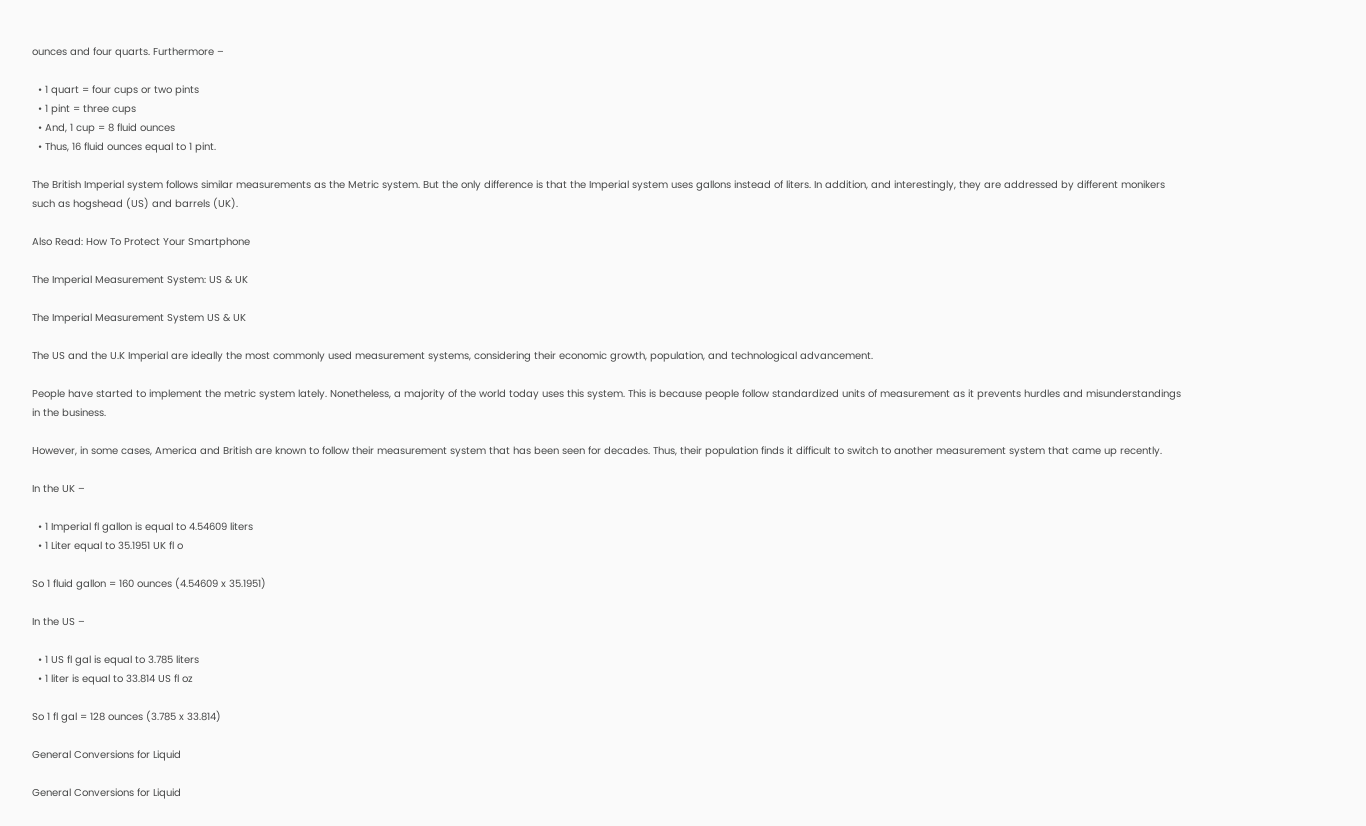ounces and four quarts. Furthermore –

  • 1 quart = four cups or two pints
  • 1 pint = three cups
  • And, 1 cup = 8 fluid ounces
  • Thus, 16 fluid ounces equal to 1 pint.

The British Imperial system follows similar measurements as the Metric system. But the only difference is that the Imperial system uses gallons instead of liters. In addition, and interestingly, they are addressed by different monikers such as hogshead (US) and barrels (UK).

Also Read: How To Protect Your Smartphone

The Imperial Measurement System: US & UK

The Imperial Measurement System US & UK

The US and the U.K Imperial are ideally the most commonly used measurement systems, considering their economic growth, population, and technological advancement.

People have started to implement the metric system lately. Nonetheless, a majority of the world today uses this system. This is because people follow standardized units of measurement as it prevents hurdles and misunderstandings in the business.

However, in some cases, America and British are known to follow their measurement system that has been seen for decades. Thus, their population finds it difficult to switch to another measurement system that came up recently.

In the UK –

  • 1 Imperial fl gallon is equal to 4.54609 liters
  • 1 Liter equal to 35.1951 UK fl o

So 1 fluid gallon = 160 ounces (4.54609 x 35.1951)

In the US –

  • 1 US fl gal is equal to 3.785 liters
  • 1 liter is equal to 33.814 US fl oz

So 1 fl gal = 128 ounces (3.785 x 33.814)

General Conversions for Liquid

General Conversions for Liquid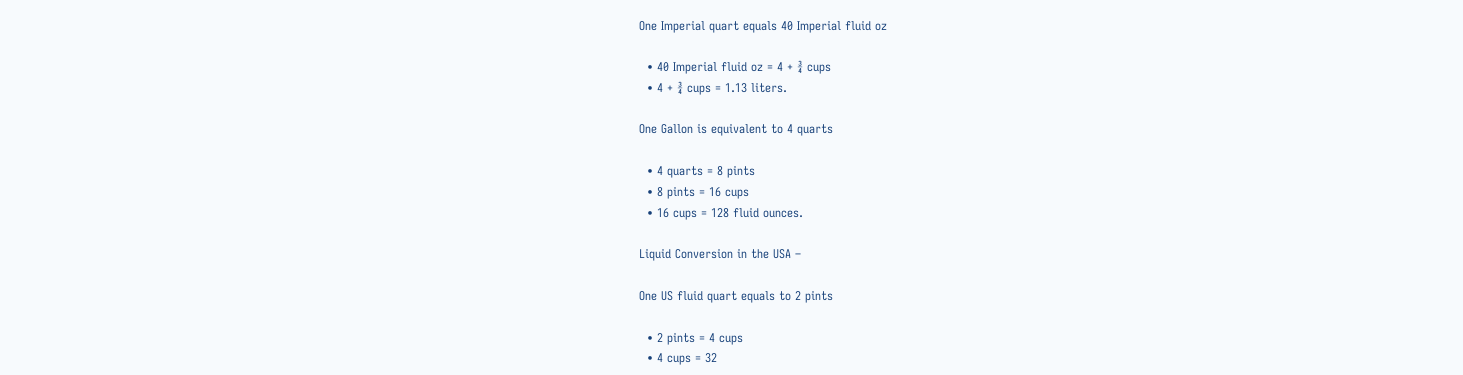One Imperial quart equals 40 Imperial fluid oz

  • 40 Imperial fluid oz = 4 + ¾ cups
  • 4 + ¾ cups = 1.13 liters.

One Gallon is equivalent to 4 quarts

  • 4 quarts = 8 pints
  • 8 pints = 16 cups
  • 16 cups = 128 fluid ounces.

Liquid Conversion in the USA –

One US fluid quart equals to 2 pints

  • 2 pints = 4 cups
  • 4 cups = 32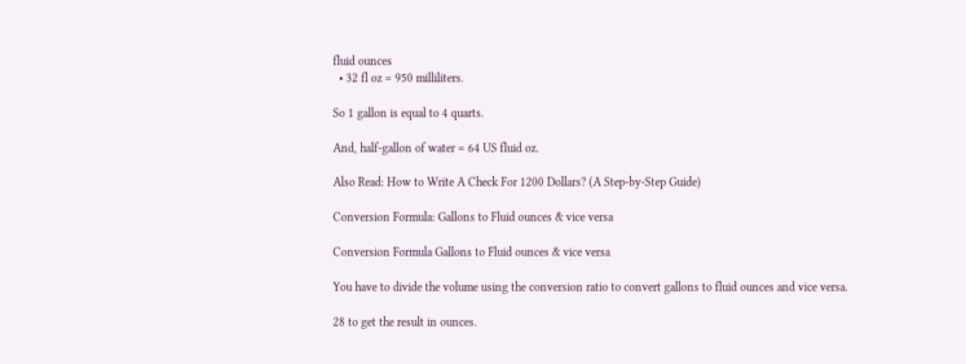fluid ounces
  • 32 fl oz = 950 milliliters.

So 1 gallon is equal to 4 quarts.

And, half-gallon of water = 64 US fluid oz.

Also Read: How to Write A Check For 1200 Dollars? (A Step-by-Step Guide)

Conversion Formula: Gallons to Fluid ounces & vice versa

Conversion Formula Gallons to Fluid ounces & vice versa

You have to divide the volume using the conversion ratio to convert gallons to fluid ounces and vice versa.

28 to get the result in ounces.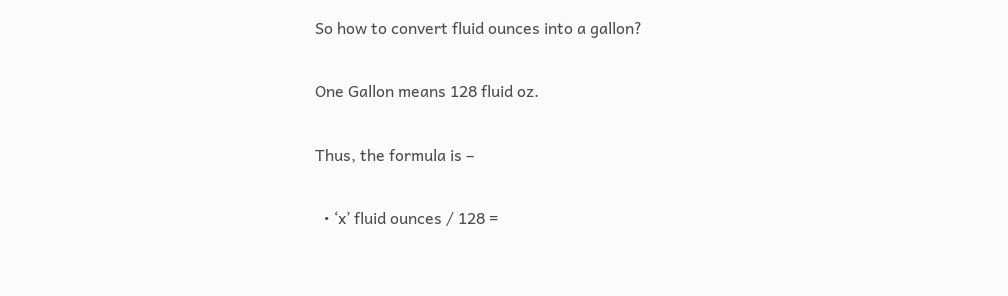So how to convert fluid ounces into a gallon?

One Gallon means 128 fluid oz.

Thus, the formula is –

  • ‘x’ fluid ounces / 128 =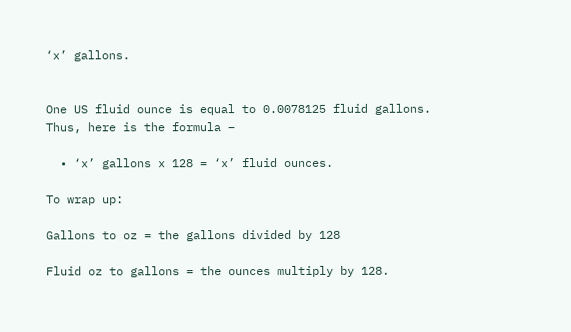‘x’ gallons.


One US fluid ounce is equal to 0.0078125 fluid gallons. Thus, here is the formula –

  • ‘x’ gallons x 128 = ‘x’ fluid ounces.

To wrap up:

Gallons to oz = the gallons divided by 128

Fluid oz to gallons = the ounces multiply by 128.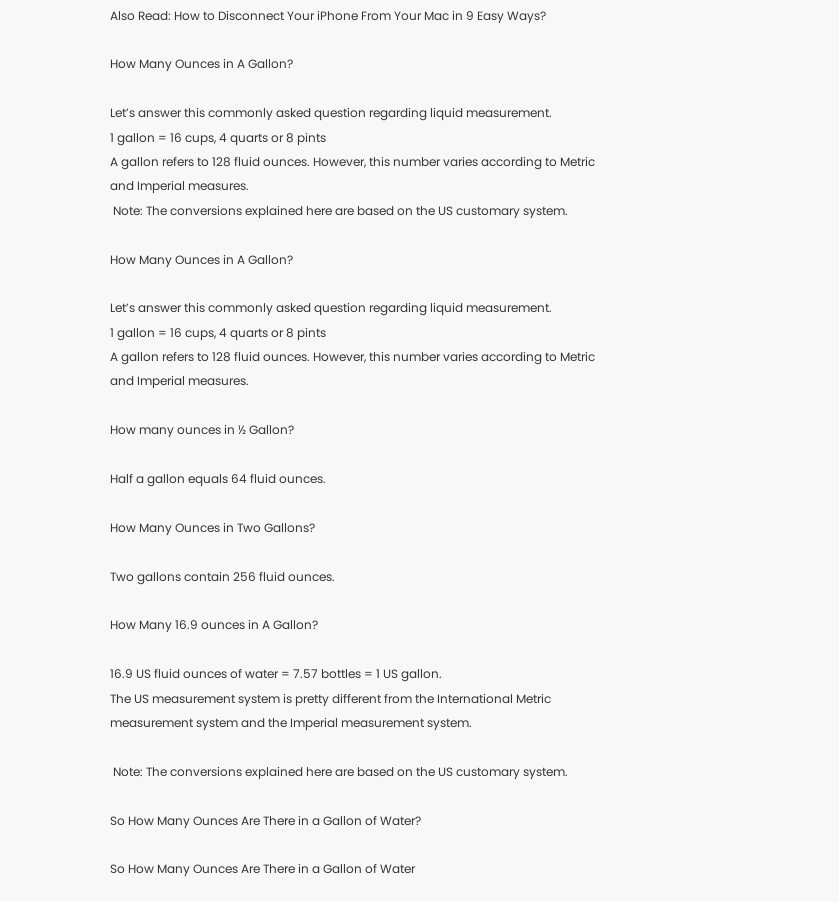Also Read: How to Disconnect Your iPhone From Your Mac in 9 Easy Ways?

How Many Ounces in A Gallon?

Let’s answer this commonly asked question regarding liquid measurement.
1 gallon = 16 cups, 4 quarts or 8 pints
A gallon refers to 128 fluid ounces. However, this number varies according to Metric and Imperial measures.
 Note: The conversions explained here are based on the US customary system.

How Many Ounces in A Gallon?

Let’s answer this commonly asked question regarding liquid measurement.
1 gallon = 16 cups, 4 quarts or 8 pints
A gallon refers to 128 fluid ounces. However, this number varies according to Metric and Imperial measures.

How many ounces in ½ Gallon?

Half a gallon equals 64 fluid ounces.

How Many Ounces in Two Gallons?

Two gallons contain 256 fluid ounces.

How Many 16.9 ounces in A Gallon?

16.9 US fluid ounces of water = 7.57 bottles = 1 US gallon.
The US measurement system is pretty different from the International Metric measurement system and the Imperial measurement system.

 Note: The conversions explained here are based on the US customary system.

So How Many Ounces Are There in a Gallon of Water?

So How Many Ounces Are There in a Gallon of Water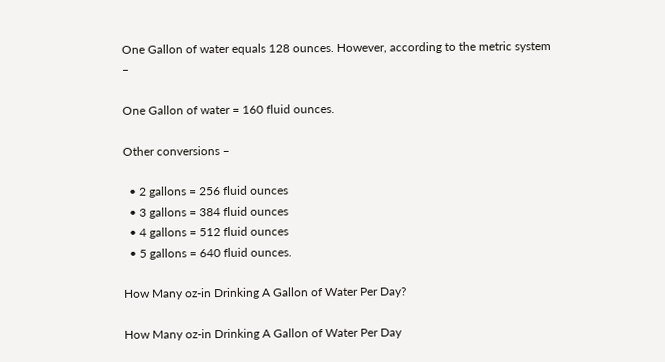One Gallon of water equals 128 ounces. However, according to the metric system –

One Gallon of water = 160 fluid ounces.

Other conversions –

  • 2 gallons = 256 fluid ounces
  • 3 gallons = 384 fluid ounces
  • 4 gallons = 512 fluid ounces
  • 5 gallons = 640 fluid ounces.

How Many oz-in Drinking A Gallon of Water Per Day?

How Many oz-in Drinking A Gallon of Water Per Day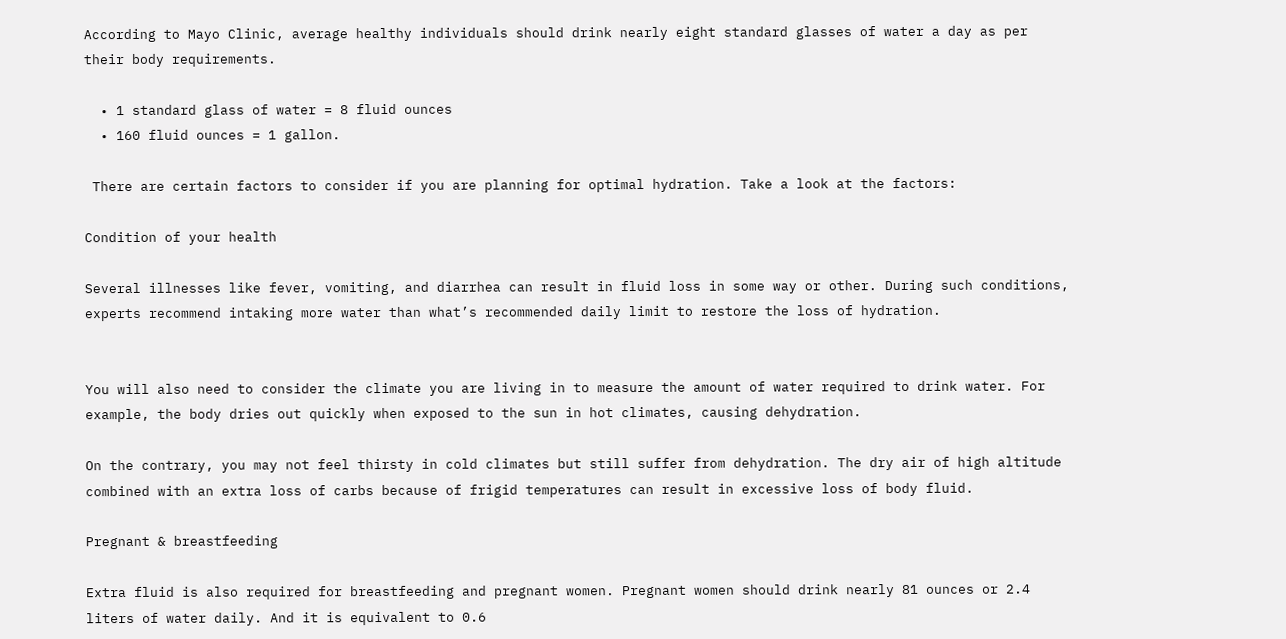According to Mayo Clinic, average healthy individuals should drink nearly eight standard glasses of water a day as per their body requirements.

  • 1 standard glass of water = 8 fluid ounces
  • 160 fluid ounces = 1 gallon.

 There are certain factors to consider if you are planning for optimal hydration. Take a look at the factors:

Condition of your health

Several illnesses like fever, vomiting, and diarrhea can result in fluid loss in some way or other. During such conditions, experts recommend intaking more water than what’s recommended daily limit to restore the loss of hydration.


You will also need to consider the climate you are living in to measure the amount of water required to drink water. For example, the body dries out quickly when exposed to the sun in hot climates, causing dehydration.

On the contrary, you may not feel thirsty in cold climates but still suffer from dehydration. The dry air of high altitude combined with an extra loss of carbs because of frigid temperatures can result in excessive loss of body fluid.

Pregnant & breastfeeding

Extra fluid is also required for breastfeeding and pregnant women. Pregnant women should drink nearly 81 ounces or 2.4 liters of water daily. And it is equivalent to 0.6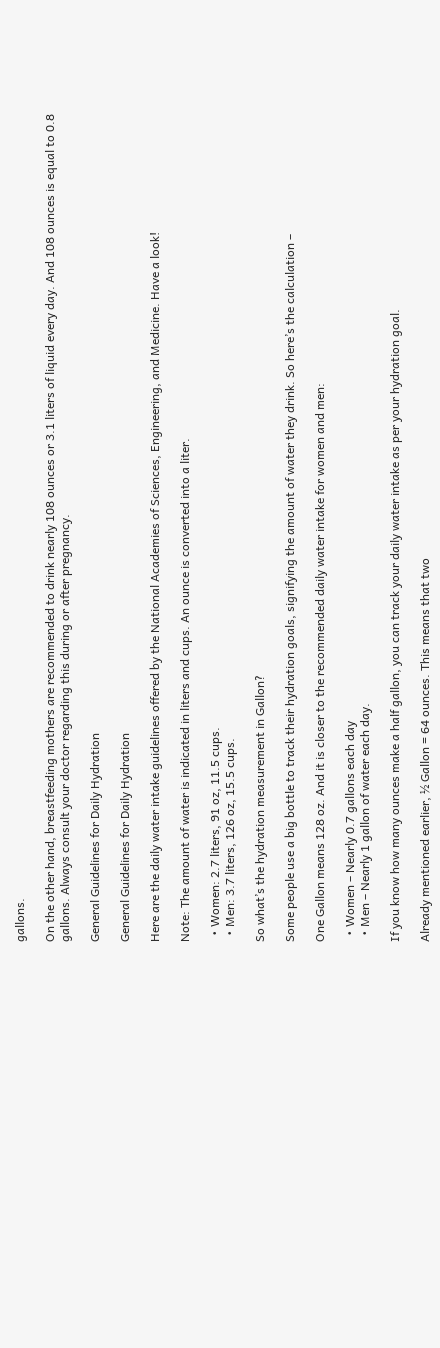gallons.

On the other hand, breastfeeding mothers are recommended to drink nearly 108 ounces or 3.1 liters of liquid every day. And 108 ounces is equal to 0.8 gallons. Always consult your doctor regarding this during or after pregnancy.

General Guidelines for Daily Hydration

General Guidelines for Daily Hydration

Here are the daily water intake guidelines offered by the National Academies of Sciences, Engineering, and Medicine. Have a look!

Note: The amount of water is indicated in liters and cups. An ounce is converted into a liter.

  • Women: 2.7 liters, 91 oz, 11.5 cups.
  • Men: 3.7 liters, 126 oz, 15.5 cups.

So what’s the hydration measurement in Gallon?

Some people use a big bottle to track their hydration goals, signifying the amount of water they drink. So here’s the calculation –

One Gallon means 128 oz. And it is closer to the recommended daily water intake for women and men:

  • Women – Nearly 0.7 gallons each day
  • Men – Nearly 1 gallon of water each day.

If you know how many ounces make a half gallon, you can track your daily water intake as per your hydration goal.

Already mentioned earlier, ½ Gallon = 64 ounces. This means that two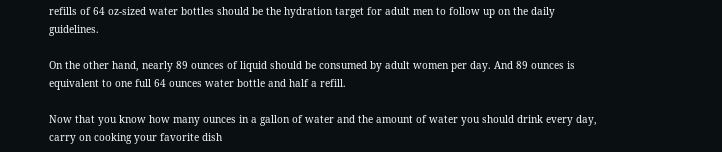refills of 64 oz-sized water bottles should be the hydration target for adult men to follow up on the daily guidelines.

On the other hand, nearly 89 ounces of liquid should be consumed by adult women per day. And 89 ounces is equivalent to one full 64 ounces water bottle and half a refill.

Now that you know how many ounces in a gallon of water and the amount of water you should drink every day, carry on cooking your favorite dish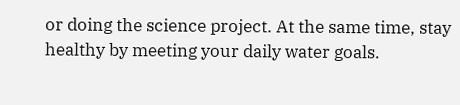or doing the science project. At the same time, stay healthy by meeting your daily water goals.